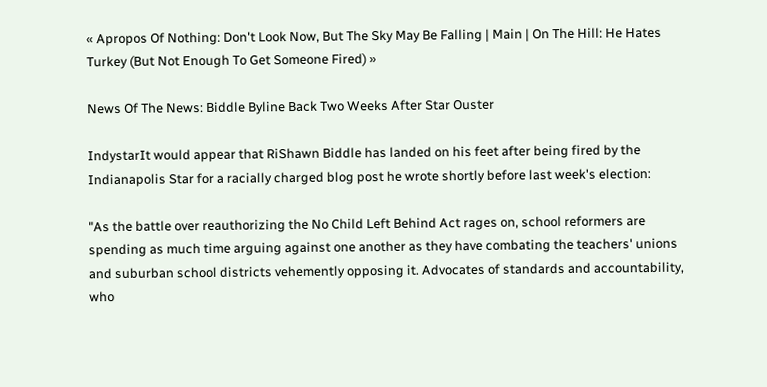« Apropos Of Nothing: Don't Look Now, But The Sky May Be Falling | Main | On The Hill: He Hates Turkey (But Not Enough To Get Someone Fired) »

News Of The News: Biddle Byline Back Two Weeks After Star Ouster

IndystarIt would appear that RiShawn Biddle has landed on his feet after being fired by the Indianapolis Star for a racially charged blog post he wrote shortly before last week's election:

"As the battle over reauthorizing the No Child Left Behind Act rages on, school reformers are spending as much time arguing against one another as they have combating the teachers' unions and suburban school districts vehemently opposing it. Advocates of standards and accountability, who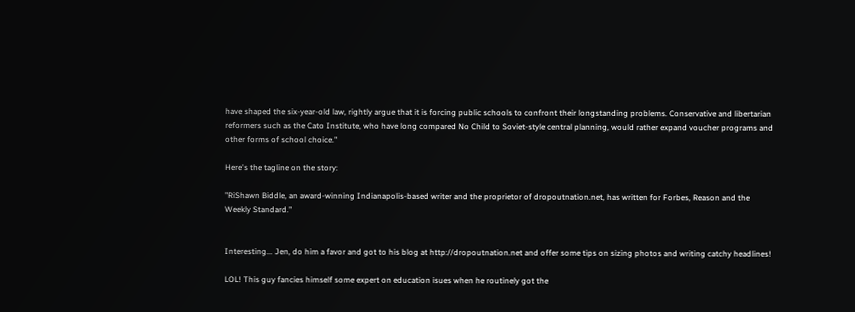have shaped the six-year-old law, rightly argue that it is forcing public schools to confront their longstanding problems. Conservative and libertarian reformers such as the Cato Institute, who have long compared No Child to Soviet-style central planning, would rather expand voucher programs and other forms of school choice."

Here's the tagline on the story:

"RiShawn Biddle, an award-winning Indianapolis-based writer and the proprietor of dropoutnation.net, has written for Forbes, Reason and the Weekly Standard."


Interesting... Jen, do him a favor and got to his blog at http://dropoutnation.net and offer some tips on sizing photos and writing catchy headlines!

LOL! This guy fancies himself some expert on education isues when he routinely got the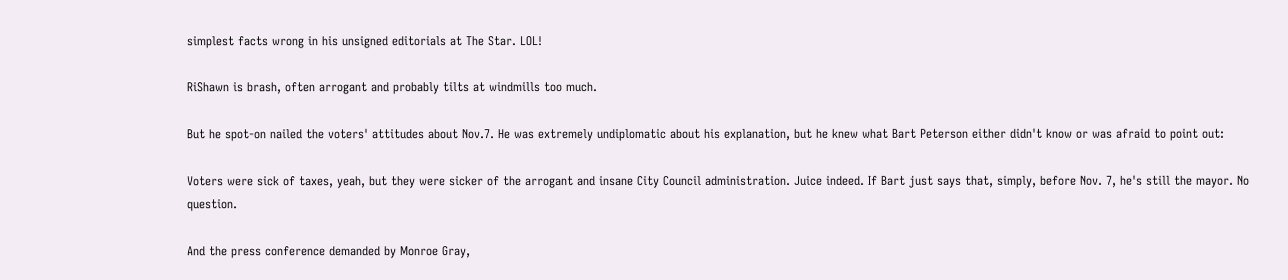simplest facts wrong in his unsigned editorials at The Star. LOL!

RiShawn is brash, often arrogant and probably tilts at windmills too much.

But he spot-on nailed the voters' attitudes about Nov.7. He was extremely undiplomatic about his explanation, but he knew what Bart Peterson either didn't know or was afraid to point out:

Voters were sick of taxes, yeah, but they were sicker of the arrogant and insane City Council administration. Juice indeed. If Bart just says that, simply, before Nov. 7, he's still the mayor. No question.

And the press conference demanded by Monroe Gray,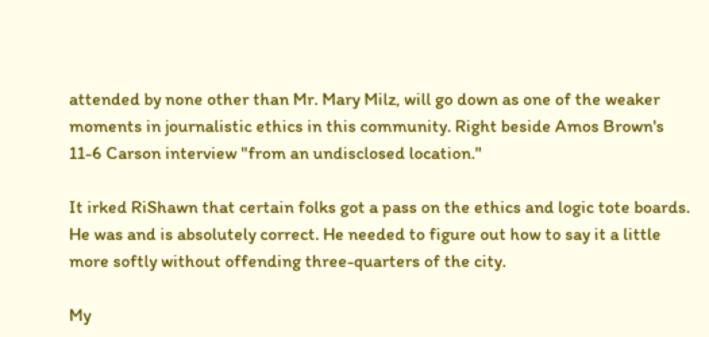attended by none other than Mr. Mary Milz, will go down as one of the weaker moments in journalistic ethics in this community. Right beside Amos Brown's 11-6 Carson interview "from an undisclosed location."

It irked RiShawn that certain folks got a pass on the ethics and logic tote boards. He was and is absolutely correct. He needed to figure out how to say it a little more softly without offending three-quarters of the city.

My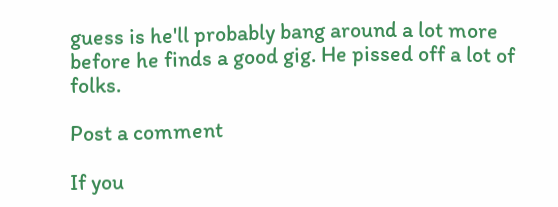guess is he'll probably bang around a lot more before he finds a good gig. He pissed off a lot of folks.

Post a comment

If you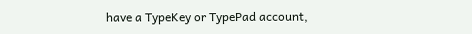have a TypeKey or TypePad account,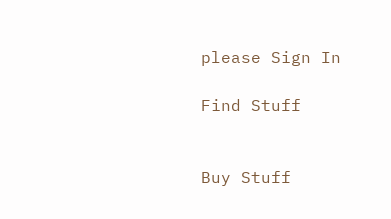please Sign In

Find Stuff


Buy Stuff